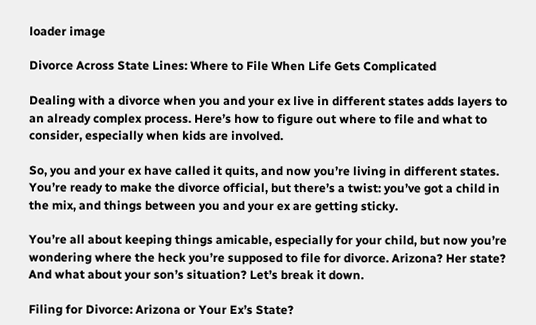loader image

Divorce Across State Lines: Where to File When Life Gets Complicated

Dealing with a divorce when you and your ex live in different states adds layers to an already complex process. Here’s how to figure out where to file and what to consider, especially when kids are involved.

So, you and your ex have called it quits, and now you’re living in different states. You’re ready to make the divorce official, but there’s a twist: you’ve got a child in the mix, and things between you and your ex are getting sticky.

You’re all about keeping things amicable, especially for your child, but now you’re wondering where the heck you’re supposed to file for divorce. Arizona? Her state? And what about your son’s situation? Let’s break it down.

Filing for Divorce: Arizona or Your Ex’s State?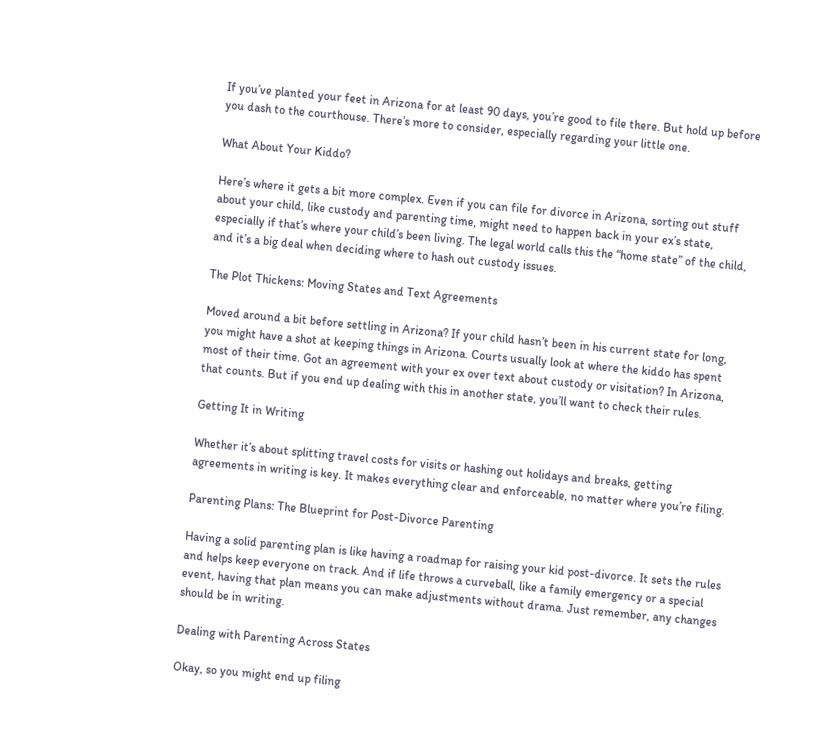If you’ve planted your feet in Arizona for at least 90 days, you’re good to file there. But hold up before you dash to the courthouse. There’s more to consider, especially regarding your little one.

What About Your Kiddo?

Here’s where it gets a bit more complex. Even if you can file for divorce in Arizona, sorting out stuff about your child, like custody and parenting time, might need to happen back in your ex’s state, especially if that’s where your child’s been living. The legal world calls this the “home state” of the child, and it’s a big deal when deciding where to hash out custody issues.

The Plot Thickens: Moving States and Text Agreements

Moved around a bit before settling in Arizona? If your child hasn’t been in his current state for long, you might have a shot at keeping things in Arizona. Courts usually look at where the kiddo has spent most of their time. Got an agreement with your ex over text about custody or visitation? In Arizona, that counts. But if you end up dealing with this in another state, you’ll want to check their rules.

Getting It in Writing

Whether it’s about splitting travel costs for visits or hashing out holidays and breaks, getting agreements in writing is key. It makes everything clear and enforceable, no matter where you’re filing.

Parenting Plans: The Blueprint for Post-Divorce Parenting

Having a solid parenting plan is like having a roadmap for raising your kid post-divorce. It sets the rules and helps keep everyone on track. And if life throws a curveball, like a family emergency or a special event, having that plan means you can make adjustments without drama. Just remember, any changes should be in writing.

Dealing with Parenting Across States

Okay, so you might end up filing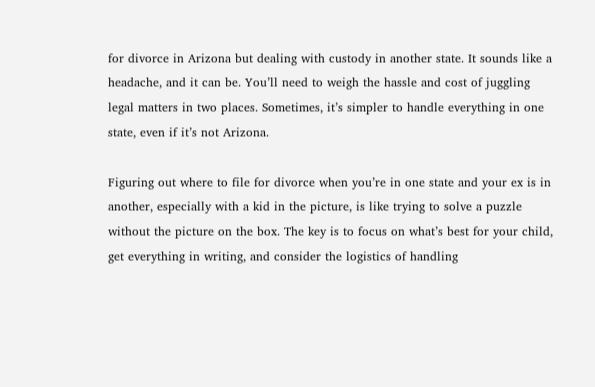for divorce in Arizona but dealing with custody in another state. It sounds like a headache, and it can be. You’ll need to weigh the hassle and cost of juggling legal matters in two places. Sometimes, it’s simpler to handle everything in one state, even if it’s not Arizona.

Figuring out where to file for divorce when you’re in one state and your ex is in another, especially with a kid in the picture, is like trying to solve a puzzle without the picture on the box. The key is to focus on what’s best for your child, get everything in writing, and consider the logistics of handling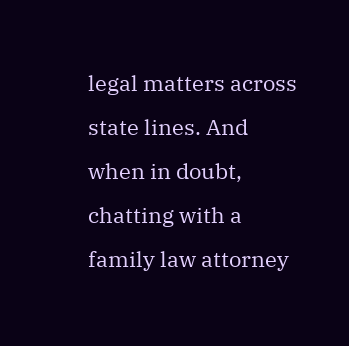legal matters across state lines. And when in doubt, chatting with a family law attorney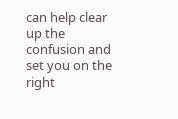can help clear up the confusion and set you on the right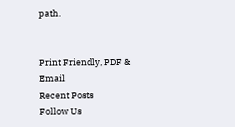path.


Print Friendly, PDF & Email
Recent Posts
Follow Us